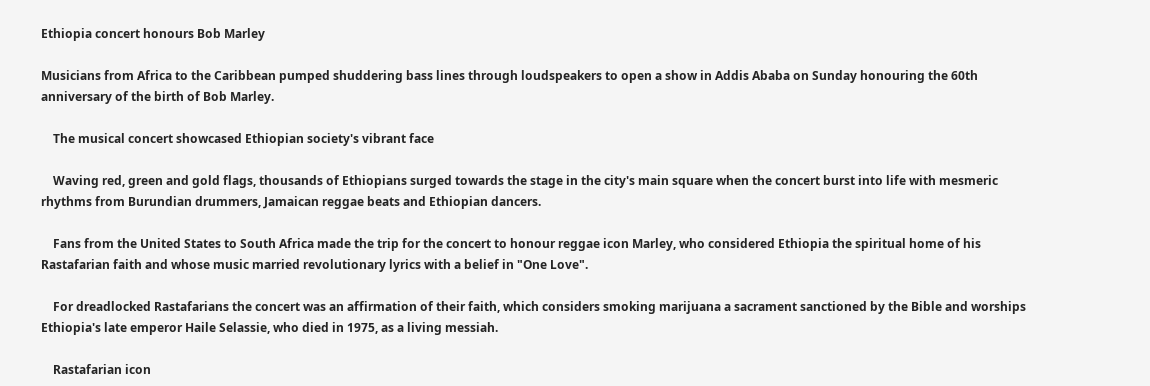Ethiopia concert honours Bob Marley

Musicians from Africa to the Caribbean pumped shuddering bass lines through loudspeakers to open a show in Addis Ababa on Sunday honouring the 60th anniversary of the birth of Bob Marley.

    The musical concert showcased Ethiopian society's vibrant face

    Waving red, green and gold flags, thousands of Ethiopians surged towards the stage in the city's main square when the concert burst into life with mesmeric rhythms from Burundian drummers, Jamaican reggae beats and Ethiopian dancers.

    Fans from the United States to South Africa made the trip for the concert to honour reggae icon Marley, who considered Ethiopia the spiritual home of his Rastafarian faith and whose music married revolutionary lyrics with a belief in "One Love".

    For dreadlocked Rastafarians the concert was an affirmation of their faith, which considers smoking marijuana a sacrament sanctioned by the Bible and worships Ethiopia's late emperor Haile Selassie, who died in 1975, as a living messiah.

    Rastafarian icon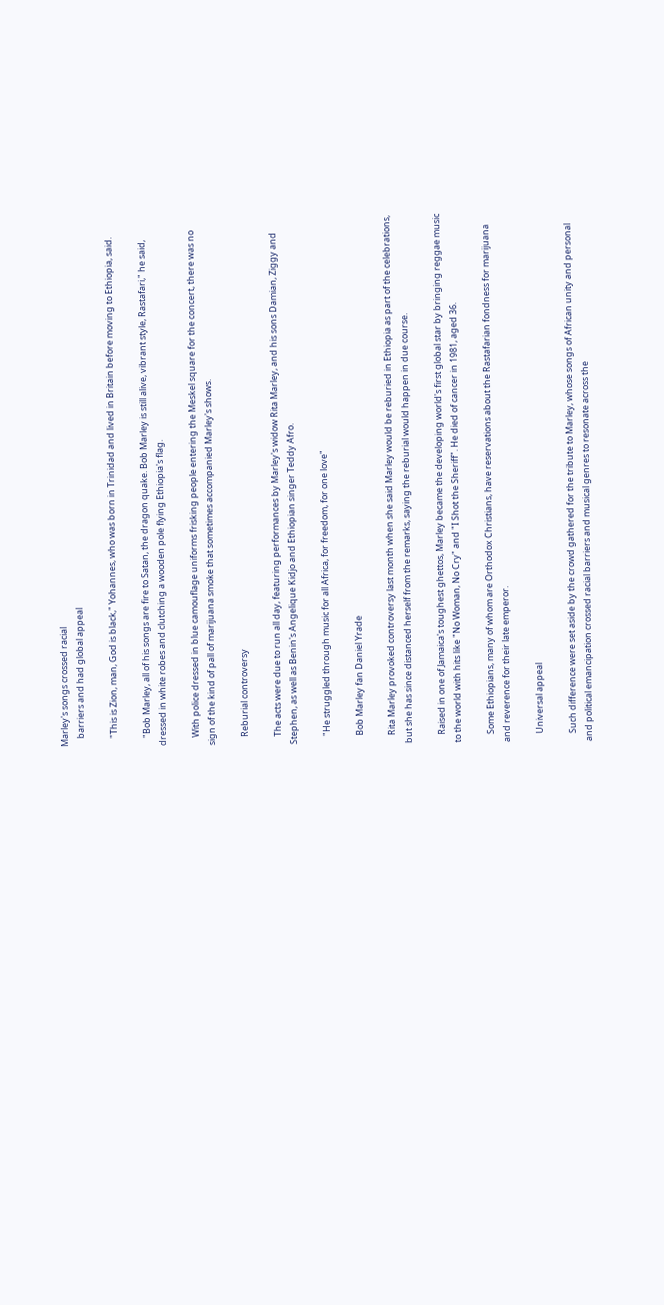Marley's songs crossed racial
    barriers and had global appeal

    "This is Zion, man, God is black," Yohannes, who was born in Trinidad and lived in Britain before moving to Ethiopia, said.

    "Bob Marley, all of his songs are fire to Satan, the dragon quake. Bob Marley is still alive, vibrant style, Rastafari," he said, dressed in white robes and clutching a wooden pole flying Ethiopia's flag.

    With police dressed in blue camouflage uniforms frisking people entering the Meskel square for the concert, there was no sign of the kind of pall of marijuana smoke that sometimes accompanied Marley's shows.

    Reburial controversy

    The acts were due to run all day, featuring performances by Marley's widow Rita Marley, and his sons Damian, Ziggy and Stephen, as well as Benin's Angelique Kidjo and Ethiopian singer Teddy Afro.

    "He struggled through music for all Africa, for freedom, for one love"

    Bob Marley fan Daniel Yrade

    Rita Marley provoked controversy last month when she said Marley would be reburied in Ethiopia as part of the celebrations, but she has since distanced herself from the remarks, saying the reburial would happen in due course.

    Raised in one of Jamaica's toughest ghettos, Marley became the developing world's first global star by bringing reggae music to the world with hits like "No Woman, No Cry" and "I Shot the Sheriff". He died of cancer in 1981, aged 36.

    Some Ethiopians, many of whom are Orthodox Christians, have reservations about the Rastafarian fondness for marijuana and reverence for their late emperor.

    Universal appeal

    Such difference were set aside by the crowd gathered for the tribute to Marley, whose songs of African unity and personal and political emancipation crossed racial barriers and musical genres to resonate across the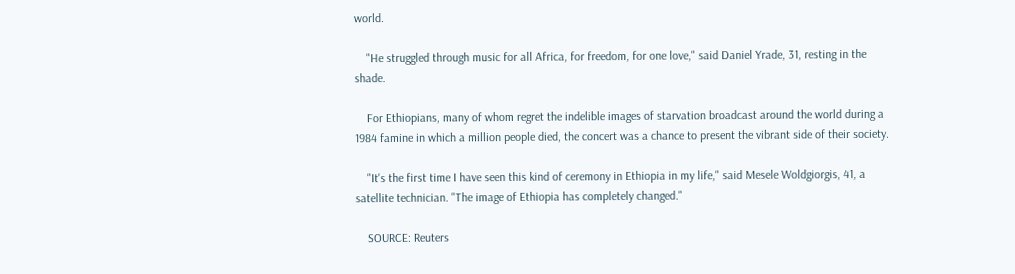world.

    "He struggled through music for all Africa, for freedom, for one love," said Daniel Yrade, 31, resting in the shade.

    For Ethiopians, many of whom regret the indelible images of starvation broadcast around the world during a 1984 famine in which a million people died, the concert was a chance to present the vibrant side of their society.

    "It's the first time I have seen this kind of ceremony in Ethiopia in my life," said Mesele Woldgiorgis, 41, a satellite technician. "The image of Ethiopia has completely changed."

    SOURCE: Reuters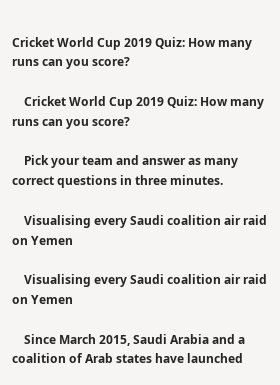Cricket World Cup 2019 Quiz: How many runs can you score?

    Cricket World Cup 2019 Quiz: How many runs can you score?

    Pick your team and answer as many correct questions in three minutes.

    Visualising every Saudi coalition air raid on Yemen

    Visualising every Saudi coalition air raid on Yemen

    Since March 2015, Saudi Arabia and a coalition of Arab states have launched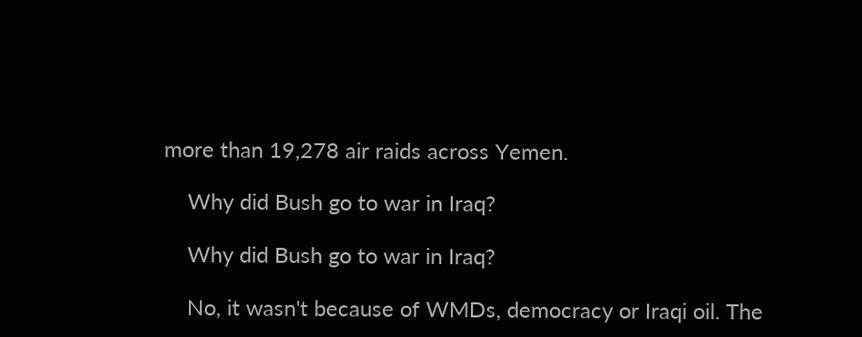more than 19,278 air raids across Yemen.

    Why did Bush go to war in Iraq?

    Why did Bush go to war in Iraq?

    No, it wasn't because of WMDs, democracy or Iraqi oil. The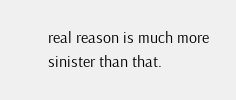real reason is much more sinister than that.